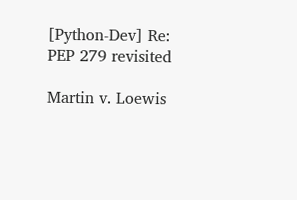[Python-Dev] Re: PEP 279 revisited

Martin v. Loewis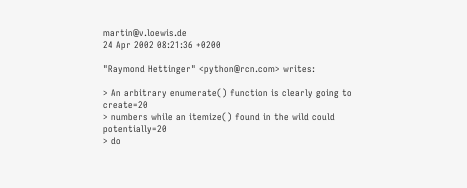martin@v.loewis.de
24 Apr 2002 08:21:36 +0200

"Raymond Hettinger" <python@rcn.com> writes:

> An arbitrary enumerate() function is clearly going to create=20
> numbers while an itemize() found in the wild could potentially=20
> do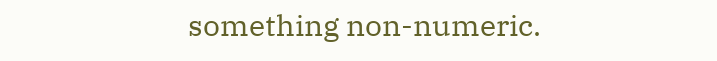something non-numeric.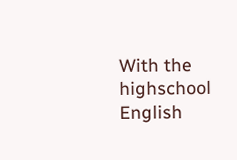With the highschool English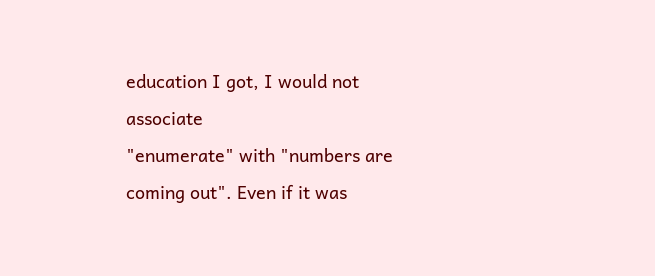education I got, I would not associate
"enumerate" with "numbers are coming out". Even if it was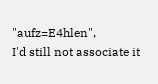"aufz=E4hlen",
I'd still not associate it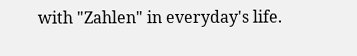with "Zahlen" in everyday's life.